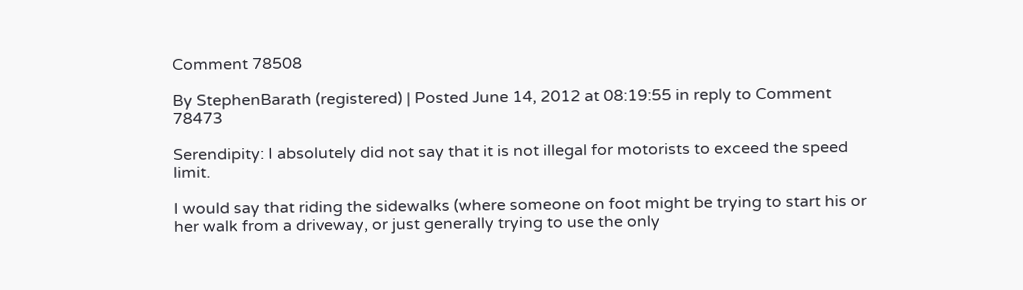Comment 78508

By StephenBarath (registered) | Posted June 14, 2012 at 08:19:55 in reply to Comment 78473

Serendipity: I absolutely did not say that it is not illegal for motorists to exceed the speed limit.

I would say that riding the sidewalks (where someone on foot might be trying to start his or her walk from a driveway, or just generally trying to use the only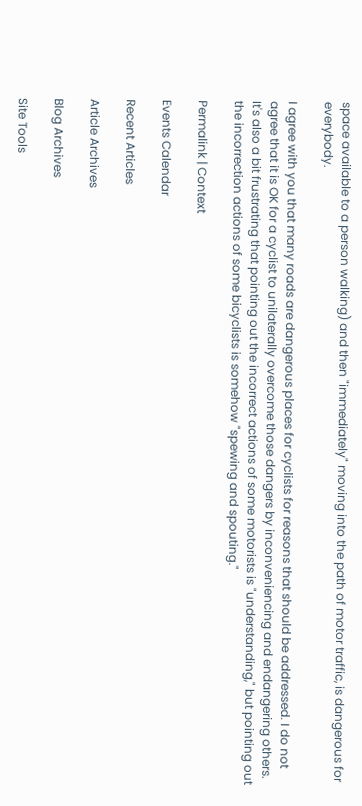space available to a person walking) and then "immediately" moving into the path of motor traffic, is dangerous for everybody.

I agree with you that many roads are dangerous places for cyclists for reasons that should be addressed. I do not agree that it is OK for a cyclist to unilaterally overcome those dangers by inconveniencing and endangering others. It's also a bit frustrating that pointing out the incorrect actions of some motorists is "understanding," but pointing out the incorrection actions of some bicyclists is somehow "spewing and spouting."

Permalink | Context

Events Calendar

Recent Articles

Article Archives

Blog Archives

Site Tools